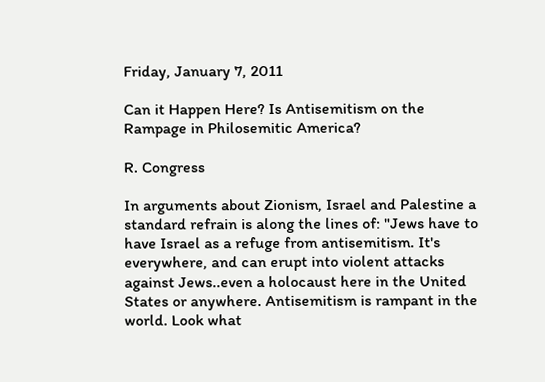Friday, January 7, 2011

Can it Happen Here? Is Antisemitism on the Rampage in Philosemitic America?

R. Congress

In arguments about Zionism, Israel and Palestine a standard refrain is along the lines of: "Jews have to have Israel as a refuge from antisemitism. It's everywhere, and can erupt into violent attacks against Jews..even a holocaust here in the United States or anywhere. Antisemitism is rampant in the world. Look what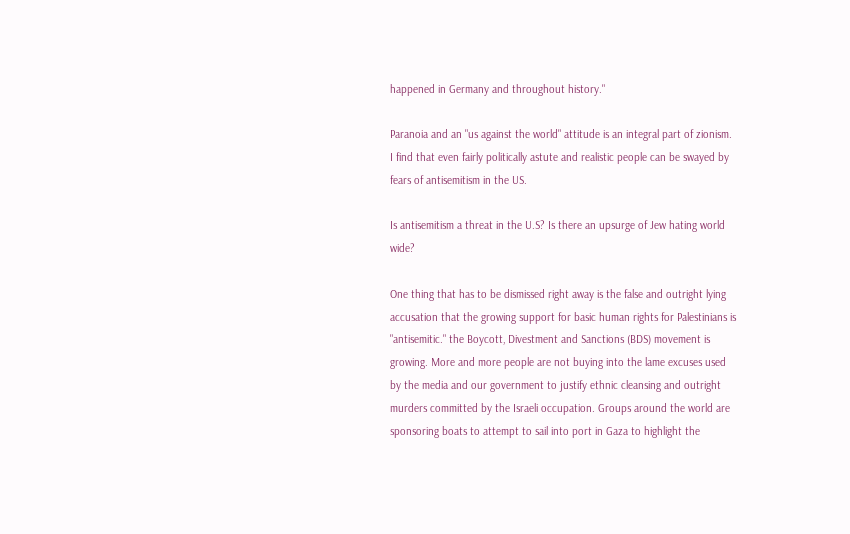happened in Germany and throughout history."

Paranoia and an "us against the world" attitude is an integral part of zionism. I find that even fairly politically astute and realistic people can be swayed by fears of antisemitism in the US.

Is antisemitism a threat in the U.S? Is there an upsurge of Jew hating world wide?

One thing that has to be dismissed right away is the false and outright lying accusation that the growing support for basic human rights for Palestinians is "antisemitic." the Boycott, Divestment and Sanctions (BDS) movement is growing. More and more people are not buying into the lame excuses used by the media and our government to justify ethnic cleansing and outright murders committed by the Israeli occupation. Groups around the world are sponsoring boats to attempt to sail into port in Gaza to highlight the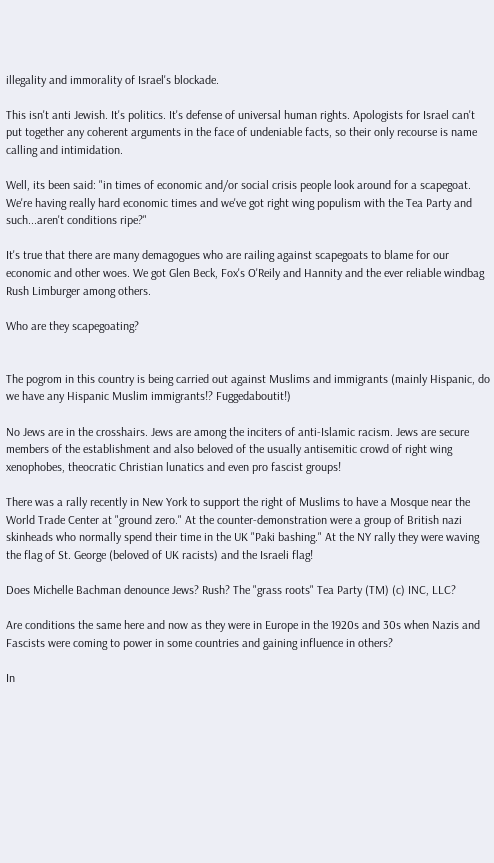illegality and immorality of Israel's blockade.

This isn't anti Jewish. It's politics. It's defense of universal human rights. Apologists for Israel can't put together any coherent arguments in the face of undeniable facts, so their only recourse is name calling and intimidation.

Well, its been said: "in times of economic and/or social crisis people look around for a scapegoat. We're having really hard economic times and we've got right wing populism with the Tea Party and such...aren't conditions ripe?"

It's true that there are many demagogues who are railing against scapegoats to blame for our economic and other woes. We got Glen Beck, Fox's O'Reily and Hannity and the ever reliable windbag Rush Limburger among others.

Who are they scapegoating?


The pogrom in this country is being carried out against Muslims and immigrants (mainly Hispanic, do we have any Hispanic Muslim immigrants!? Fuggedaboutit!)

No Jews are in the crosshairs. Jews are among the inciters of anti-Islamic racism. Jews are secure members of the establishment and also beloved of the usually antisemitic crowd of right wing xenophobes, theocratic Christian lunatics and even pro fascist groups!

There was a rally recently in New York to support the right of Muslims to have a Mosque near the World Trade Center at "ground zero." At the counter-demonstration were a group of British nazi skinheads who normally spend their time in the UK "Paki bashing." At the NY rally they were waving the flag of St. George (beloved of UK racists) and the Israeli flag!

Does Michelle Bachman denounce Jews? Rush? The "grass roots" Tea Party (TM) (c) INC, LLC?

Are conditions the same here and now as they were in Europe in the 1920s and 30s when Nazis and Fascists were coming to power in some countries and gaining influence in others?

In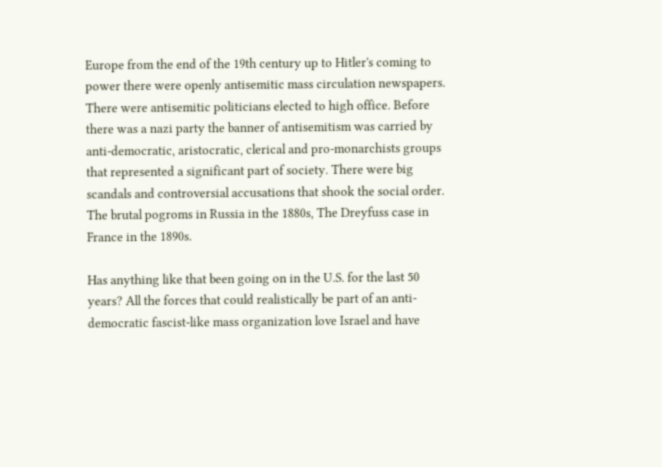Europe from the end of the 19th century up to Hitler's coming to power there were openly antisemitic mass circulation newspapers. There were antisemitic politicians elected to high office. Before there was a nazi party the banner of antisemitism was carried by anti-democratic, aristocratic, clerical and pro-monarchists groups that represented a significant part of society. There were big scandals and controversial accusations that shook the social order. The brutal pogroms in Russia in the 1880s, The Dreyfuss case in France in the 1890s.

Has anything like that been going on in the U.S. for the last 50 years? All the forces that could realistically be part of an anti-democratic fascist-like mass organization love Israel and have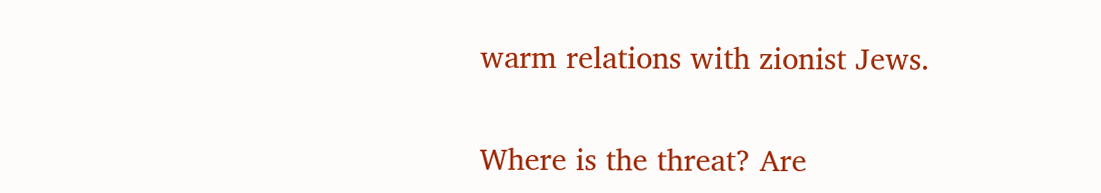warm relations with zionist Jews.

Where is the threat? Are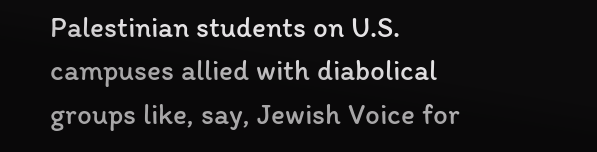Palestinian students on U.S. campuses allied with diabolical groups like, say, Jewish Voice for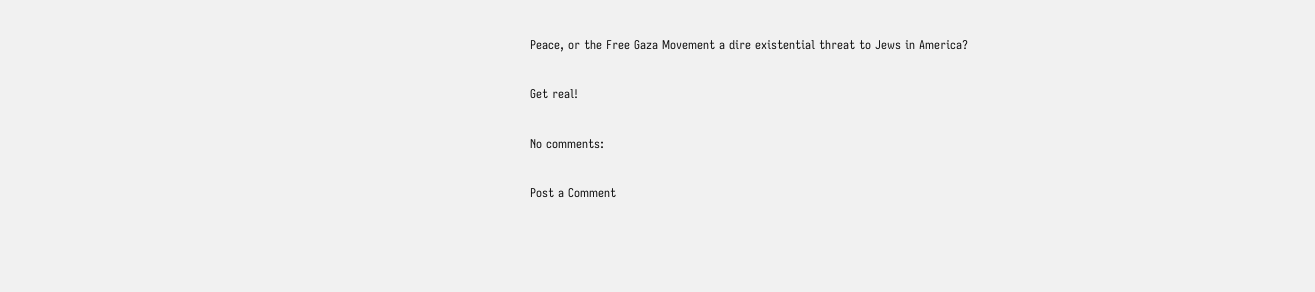Peace, or the Free Gaza Movement a dire existential threat to Jews in America?

Get real!

No comments:

Post a Comment